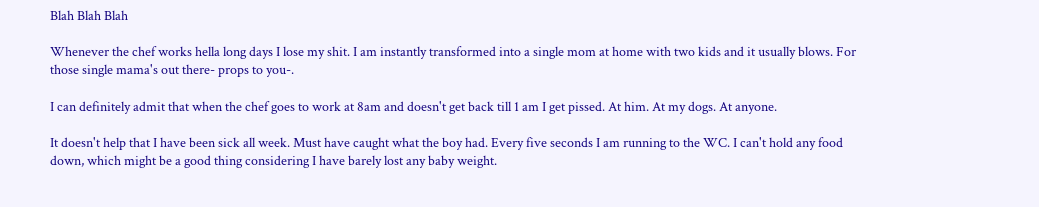Blah Blah Blah

Whenever the chef works hella long days I lose my shit. I am instantly transformed into a single mom at home with two kids and it usually blows. For those single mama's out there- props to you-.

I can definitely admit that when the chef goes to work at 8am and doesn't get back till 1 am I get pissed. At him. At my dogs. At anyone.

It doesn't help that I have been sick all week. Must have caught what the boy had. Every five seconds I am running to the WC. I can't hold any food down, which might be a good thing considering I have barely lost any baby weight.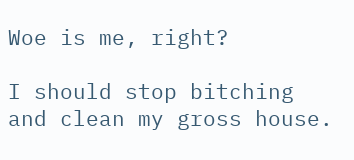Woe is me, right?

I should stop bitching and clean my gross house.